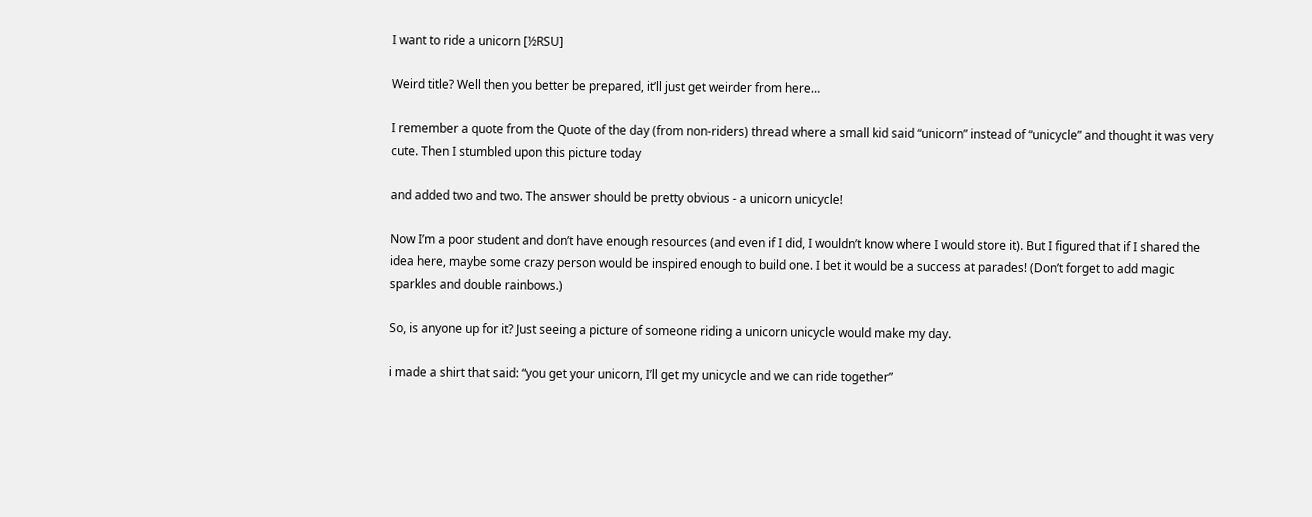I want to ride a unicorn [½RSU]

Weird title? Well then you better be prepared, it’ll just get weirder from here…

I remember a quote from the Quote of the day (from non-riders) thread where a small kid said “unicorn” instead of “unicycle” and thought it was very cute. Then I stumbled upon this picture today

and added two and two. The answer should be pretty obvious - a unicorn unicycle!

Now I’m a poor student and don’t have enough resources (and even if I did, I wouldn’t know where I would store it). But I figured that if I shared the idea here, maybe some crazy person would be inspired enough to build one. I bet it would be a success at parades! (Don’t forget to add magic sparkles and double rainbows.)

So, is anyone up for it? Just seeing a picture of someone riding a unicorn unicycle would make my day.

i made a shirt that said: “you get your unicorn, I’ll get my unicycle and we can ride together”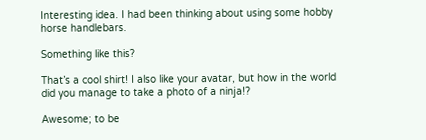Interesting idea. I had been thinking about using some hobby horse handlebars.

Something like this?

That’s a cool shirt! I also like your avatar, but how in the world did you manage to take a photo of a ninja!?

Awesome; to be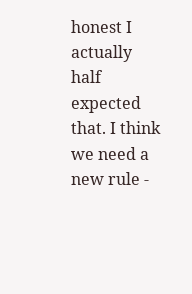honest I actually half expected that. I think we need a new rule -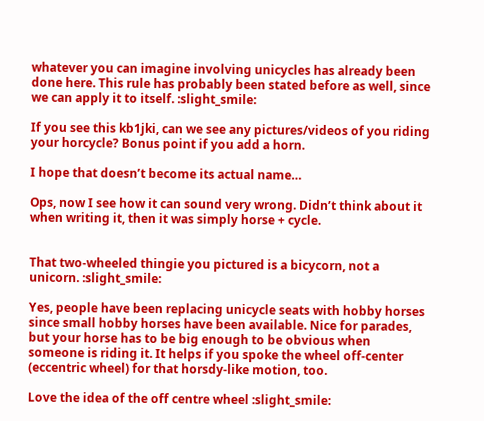whatever you can imagine involving unicycles has already been done here. This rule has probably been stated before as well, since we can apply it to itself. :slight_smile:

If you see this kb1jki, can we see any pictures/videos of you riding your horcycle? Bonus point if you add a horn.

I hope that doesn’t become its actual name…

Ops, now I see how it can sound very wrong. Didn’t think about it when writing it, then it was simply horse + cycle.


That two-wheeled thingie you pictured is a bicycorn, not a unicorn. :slight_smile:

Yes, people have been replacing unicycle seats with hobby horses since small hobby horses have been available. Nice for parades, but your horse has to be big enough to be obvious when someone is riding it. It helps if you spoke the wheel off-center (eccentric wheel) for that horsdy-like motion, too.

Love the idea of the off centre wheel :slight_smile: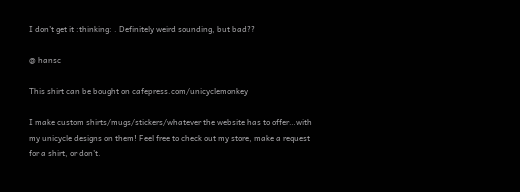I don’t get it :thinking: . Definitely weird sounding, but bad??

@ hansc

This shirt can be bought on cafepress.com/unicyclemonkey

I make custom shirts/mugs/stickers/whatever the website has to offer…with my unicycle designs on them! Feel free to check out my store, make a request for a shirt, or don’t.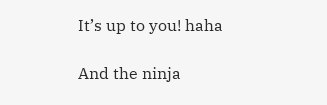It’s up to you! haha

And the ninja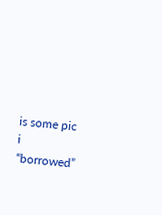is some pic i “borrowed”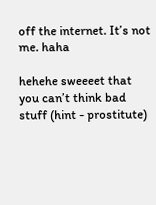off the internet. It’s not me. haha

hehehe sweeeet that you can’t think bad stuff (hint - prostitute)